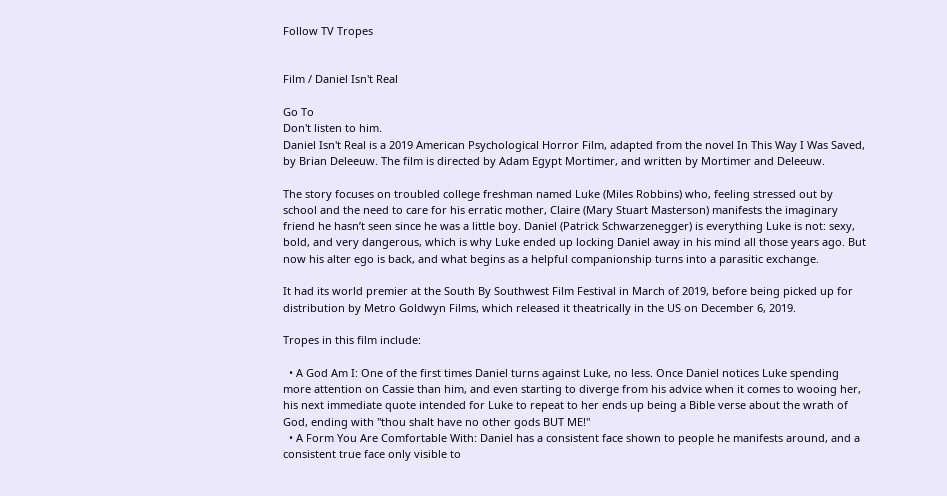Follow TV Tropes


Film / Daniel Isn't Real

Go To
Don't listen to him.
Daniel Isn't Real is a 2019 American Psychological Horror Film, adapted from the novel In This Way I Was Saved, by Brian Deleeuw. The film is directed by Adam Egypt Mortimer, and written by Mortimer and Deleeuw.

The story focuses on troubled college freshman named Luke (Miles Robbins) who, feeling stressed out by school and the need to care for his erratic mother, Claire (Mary Stuart Masterson) manifests the imaginary friend he hasn’t seen since he was a little boy. Daniel (Patrick Schwarzenegger) is everything Luke is not: sexy, bold, and very dangerous, which is why Luke ended up locking Daniel away in his mind all those years ago. But now his alter ego is back, and what begins as a helpful companionship turns into a parasitic exchange.

It had its world premier at the South By Southwest Film Festival in March of 2019, before being picked up for distribution by Metro Goldwyn Films, which released it theatrically in the US on December 6, 2019.

Tropes in this film include:

  • A God Am I: One of the first times Daniel turns against Luke, no less. Once Daniel notices Luke spending more attention on Cassie than him, and even starting to diverge from his advice when it comes to wooing her, his next immediate quote intended for Luke to repeat to her ends up being a Bible verse about the wrath of God, ending with "thou shalt have no other gods BUT ME!"
  • A Form You Are Comfortable With: Daniel has a consistent face shown to people he manifests around, and a consistent true face only visible to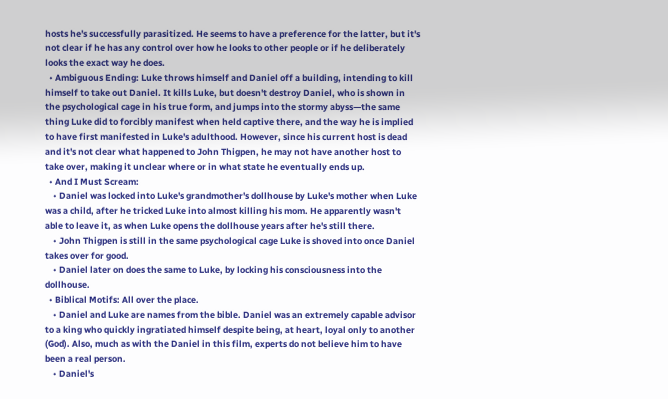hosts he's successfully parasitized. He seems to have a preference for the latter, but it's not clear if he has any control over how he looks to other people or if he deliberately looks the exact way he does.
  • Ambiguous Ending: Luke throws himself and Daniel off a building, intending to kill himself to take out Daniel. It kills Luke, but doesn't destroy Daniel, who is shown in the psychological cage in his true form, and jumps into the stormy abyss—the same thing Luke did to forcibly manifest when held captive there, and the way he is implied to have first manifested in Luke's adulthood. However, since his current host is dead and it's not clear what happened to John Thigpen, he may not have another host to take over, making it unclear where or in what state he eventually ends up.
  • And I Must Scream:
    • Daniel was locked into Luke's grandmother's dollhouse by Luke's mother when Luke was a child, after he tricked Luke into almost killing his mom. He apparently wasn't able to leave it, as when Luke opens the dollhouse years after he's still there.
    • John Thigpen is still in the same psychological cage Luke is shoved into once Daniel takes over for good.
    • Daniel later on does the same to Luke, by locking his consciousness into the dollhouse.
  • Biblical Motifs: All over the place.
    • Daniel and Luke are names from the bible. Daniel was an extremely capable advisor to a king who quickly ingratiated himself despite being, at heart, loyal only to another (God). Also, much as with the Daniel in this film, experts do not believe him to have been a real person.
    • Daniel's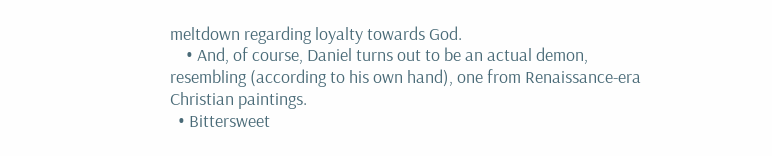meltdown regarding loyalty towards God.
    • And, of course, Daniel turns out to be an actual demon, resembling (according to his own hand), one from Renaissance-era Christian paintings.
  • Bittersweet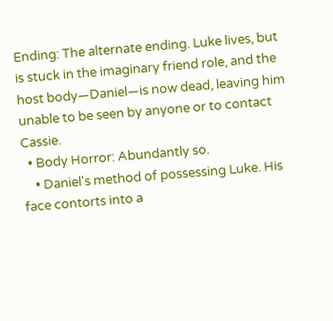Ending: The alternate ending. Luke lives, but is stuck in the imaginary friend role, and the host body—Daniel—is now dead, leaving him unable to be seen by anyone or to contact Cassie.
  • Body Horror: Abundantly so.
    • Daniel's method of possessing Luke. His face contorts into a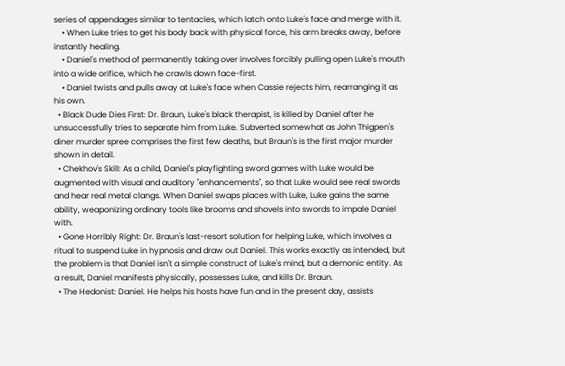series of appendages similar to tentacles, which latch onto Luke's face and merge with it.
    • When Luke tries to get his body back with physical force, his arm breaks away, before instantly healing.
    • Daniel's method of permanently taking over involves forcibly pulling open Luke's mouth into a wide orifice, which he crawls down face-first.
    • Daniel twists and pulls away at Luke's face when Cassie rejects him, rearranging it as his own.
  • Black Dude Dies First: Dr. Braun, Luke's black therapist, is killed by Daniel after he unsuccessfully tries to separate him from Luke. Subverted somewhat as John Thigpen's diner murder spree comprises the first few deaths, but Braun's is the first major murder shown in detail.
  • Chekhov's Skill: As a child, Daniel's playfighting sword games with Luke would be augmented with visual and auditory "enhancements", so that Luke would see real swords and hear real metal clangs. When Daniel swaps places with Luke, Luke gains the same ability, weaponizing ordinary tools like brooms and shovels into swords to impale Daniel with.
  • Gone Horribly Right: Dr. Braun's last-resort solution for helping Luke, which involves a ritual to suspend Luke in hypnosis and draw out Daniel. This works exactly as intended, but the problem is that Daniel isn't a simple construct of Luke's mind, but a demonic entity. As a result, Daniel manifests physically, possesses Luke, and kills Dr. Braun.
  • The Hedonist: Daniel. He helps his hosts have fun and in the present day, assists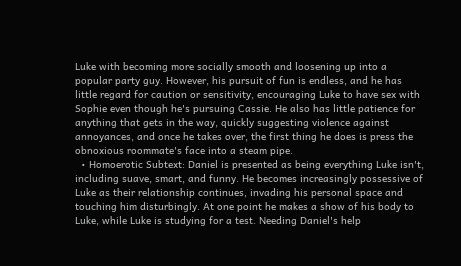Luke with becoming more socially smooth and loosening up into a popular party guy. However, his pursuit of fun is endless, and he has little regard for caution or sensitivity, encouraging Luke to have sex with Sophie even though he's pursuing Cassie. He also has little patience for anything that gets in the way, quickly suggesting violence against annoyances, and once he takes over, the first thing he does is press the obnoxious roommate's face into a steam pipe.
  • Homoerotic Subtext: Daniel is presented as being everything Luke isn't, including suave, smart, and funny. He becomes increasingly possessive of Luke as their relationship continues, invading his personal space and touching him disturbingly. At one point he makes a show of his body to Luke, while Luke is studying for a test. Needing Daniel's help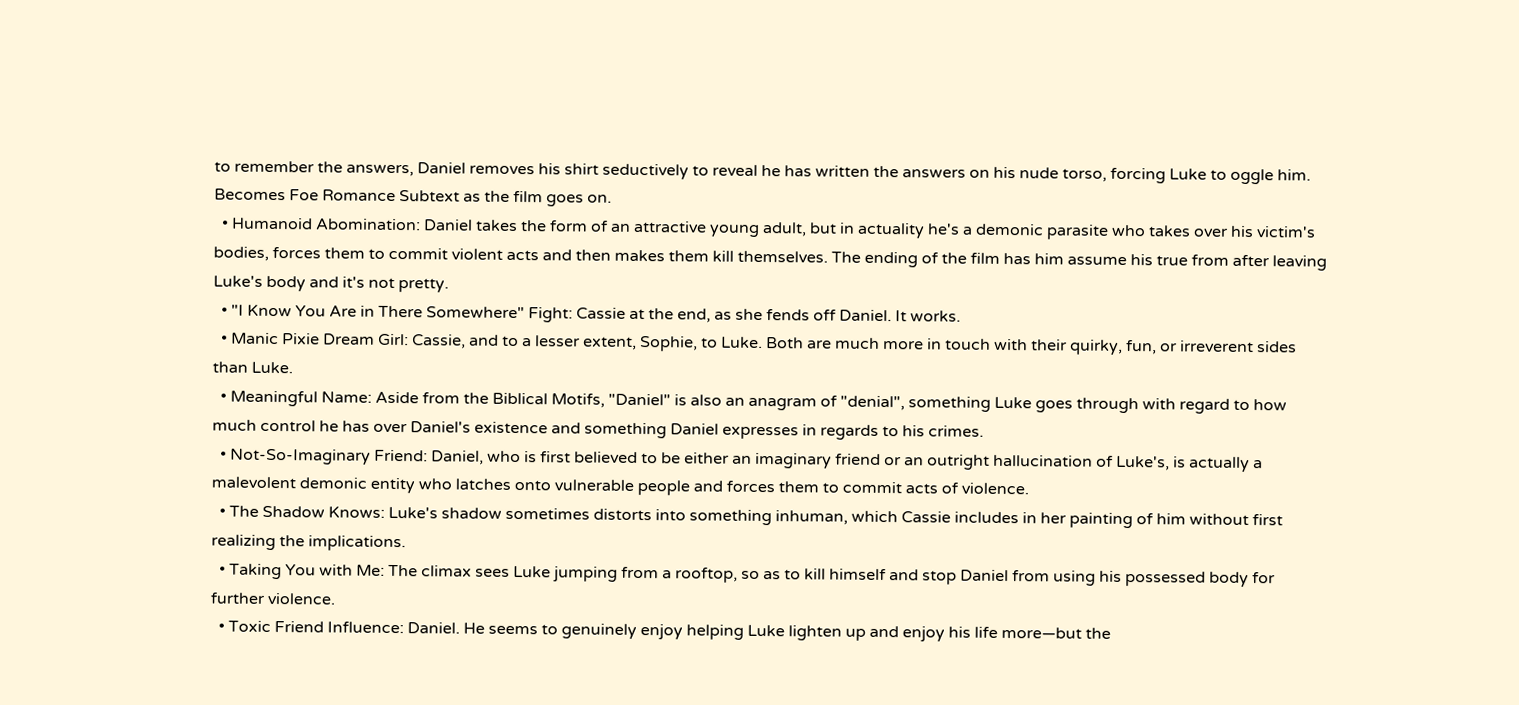to remember the answers, Daniel removes his shirt seductively to reveal he has written the answers on his nude torso, forcing Luke to oggle him. Becomes Foe Romance Subtext as the film goes on.
  • Humanoid Abomination: Daniel takes the form of an attractive young adult, but in actuality he's a demonic parasite who takes over his victim's bodies, forces them to commit violent acts and then makes them kill themselves. The ending of the film has him assume his true from after leaving Luke's body and it's not pretty.
  • "I Know You Are in There Somewhere" Fight: Cassie at the end, as she fends off Daniel. It works.
  • Manic Pixie Dream Girl: Cassie, and to a lesser extent, Sophie, to Luke. Both are much more in touch with their quirky, fun, or irreverent sides than Luke.
  • Meaningful Name: Aside from the Biblical Motifs, "Daniel" is also an anagram of "denial", something Luke goes through with regard to how much control he has over Daniel's existence and something Daniel expresses in regards to his crimes.
  • Not-So-Imaginary Friend: Daniel, who is first believed to be either an imaginary friend or an outright hallucination of Luke's, is actually a malevolent demonic entity who latches onto vulnerable people and forces them to commit acts of violence.
  • The Shadow Knows: Luke's shadow sometimes distorts into something inhuman, which Cassie includes in her painting of him without first realizing the implications.
  • Taking You with Me: The climax sees Luke jumping from a rooftop, so as to kill himself and stop Daniel from using his possessed body for further violence.
  • Toxic Friend Influence: Daniel. He seems to genuinely enjoy helping Luke lighten up and enjoy his life more—but the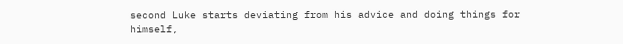second Luke starts deviating from his advice and doing things for himself,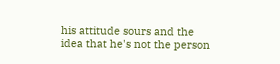his attitude sours and the idea that he's not the person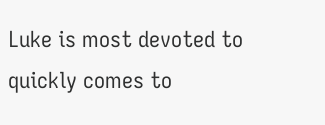Luke is most devoted to quickly comes to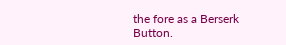the fore as a Berserk Button.